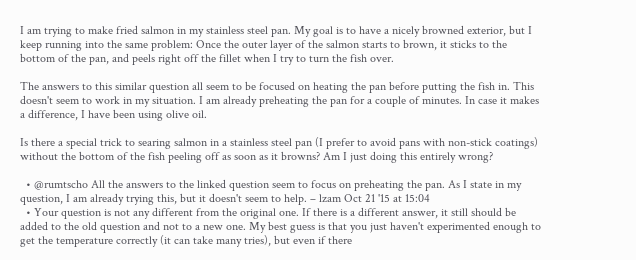I am trying to make fried salmon in my stainless steel pan. My goal is to have a nicely browned exterior, but I keep running into the same problem: Once the outer layer of the salmon starts to brown, it sticks to the bottom of the pan, and peels right off the fillet when I try to turn the fish over.

The answers to this similar question all seem to be focused on heating the pan before putting the fish in. This doesn't seem to work in my situation. I am already preheating the pan for a couple of minutes. In case it makes a difference, I have been using olive oil.

Is there a special trick to searing salmon in a stainless steel pan (I prefer to avoid pans with non-stick coatings) without the bottom of the fish peeling off as soon as it browns? Am I just doing this entirely wrong?

  • @rumtscho All the answers to the linked question seem to focus on preheating the pan. As I state in my question, I am already trying this, but it doesn't seem to help. – lzam Oct 21 '15 at 15:04
  • Your question is not any different from the original one. If there is a different answer, it still should be added to the old question and not to a new one. My best guess is that you just haven't experimented enough to get the temperature correctly (it can take many tries), but even if there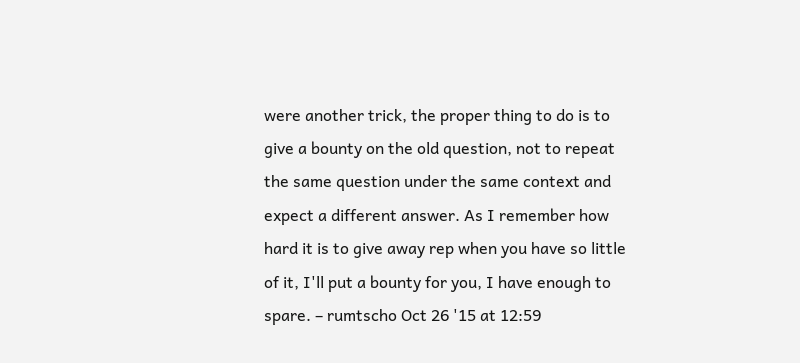were another trick, the proper thing to do is to give a bounty on the old question, not to repeat the same question under the same context and expect a different answer. As I remember how hard it is to give away rep when you have so little of it, I'll put a bounty for you, I have enough to spare. – rumtscho Oct 26 '15 at 12:59